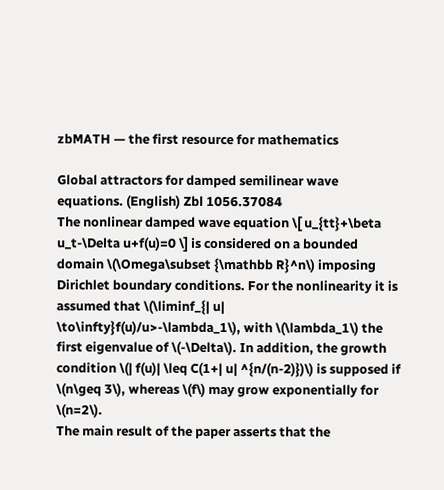zbMATH — the first resource for mathematics

Global attractors for damped semilinear wave equations. (English) Zbl 1056.37084
The nonlinear damped wave equation \[ u_{tt}+\beta u_t-\Delta u+f(u)=0 \] is considered on a bounded domain \(\Omega\subset {\mathbb R}^n\) imposing Dirichlet boundary conditions. For the nonlinearity it is assumed that \(\liminf_{| u| \to\infty}f(u)/u>-\lambda_1\), with \(\lambda_1\) the first eigenvalue of \(-\Delta\). In addition, the growth condition \(| f(u)| \leq C(1+| u| ^{n/(n-2)})\) is supposed if \(n\geq 3\), whereas \(f\) may grow exponentially for \(n=2\).
The main result of the paper asserts that the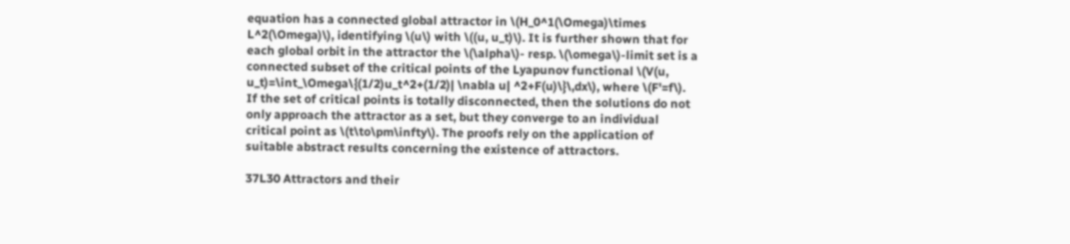equation has a connected global attractor in \(H_0^1(\Omega)\times L^2(\Omega)\), identifying \(u\) with \((u, u_t)\). It is further shown that for each global orbit in the attractor the \(\alpha\)- resp. \(\omega\)-limit set is a connected subset of the critical points of the Lyapunov functional \(V(u, u_t)=\int_\Omega\{(1/2)u_t^2+(1/2)| \nabla u| ^2+F(u)\}\,dx\), where \(F'=f\). If the set of critical points is totally disconnected, then the solutions do not only approach the attractor as a set, but they converge to an individual critical point as \(t\to\pm\infty\). The proofs rely on the application of suitable abstract results concerning the existence of attractors.

37L30 Attractors and their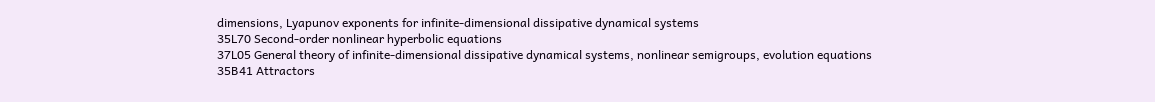dimensions, Lyapunov exponents for infinite-dimensional dissipative dynamical systems
35L70 Second-order nonlinear hyperbolic equations
37L05 General theory of infinite-dimensional dissipative dynamical systems, nonlinear semigroups, evolution equations
35B41 Attractors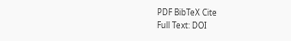PDF BibTeX Cite
Full Text: DOI